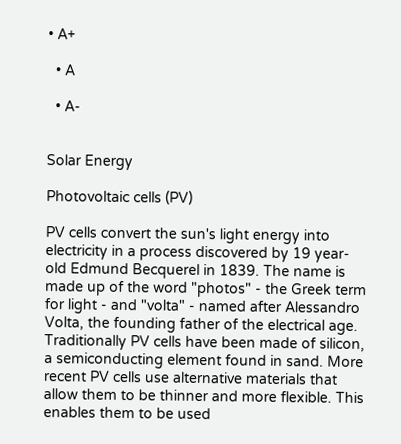• A+

  • A

  • A-


Solar Energy

Photovoltaic cells (PV)

PV cells convert the sun's light energy into electricity in a process discovered by 19 year-old Edmund Becquerel in 1839. The name is made up of the word "photos" - the Greek term for light - and "volta" - named after Alessandro Volta, the founding father of the electrical age. Traditionally PV cells have been made of silicon, a semiconducting element found in sand. More recent PV cells use alternative materials that allow them to be thinner and more flexible. This enables them to be used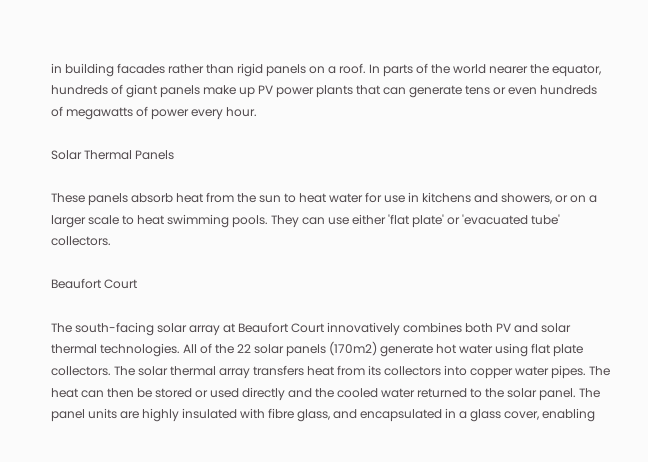in building facades rather than rigid panels on a roof. In parts of the world nearer the equator, hundreds of giant panels make up PV power plants that can generate tens or even hundreds of megawatts of power every hour.

Solar Thermal Panels

These panels absorb heat from the sun to heat water for use in kitchens and showers, or on a larger scale to heat swimming pools. They can use either 'flat plate' or 'evacuated tube' collectors.

Beaufort Court

The south-facing solar array at Beaufort Court innovatively combines both PV and solar thermal technologies. All of the 22 solar panels (170m2) generate hot water using flat plate collectors. The solar thermal array transfers heat from its collectors into copper water pipes. The heat can then be stored or used directly and the cooled water returned to the solar panel. The panel units are highly insulated with fibre glass, and encapsulated in a glass cover, enabling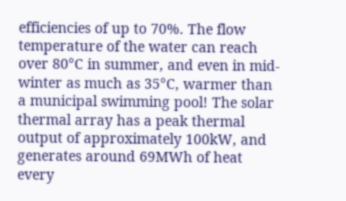efficiencies of up to 70%. The flow temperature of the water can reach over 80°C in summer, and even in mid-winter as much as 35°C, warmer than a municipal swimming pool! The solar thermal array has a peak thermal output of approximately 100kW, and generates around 69MWh of heat every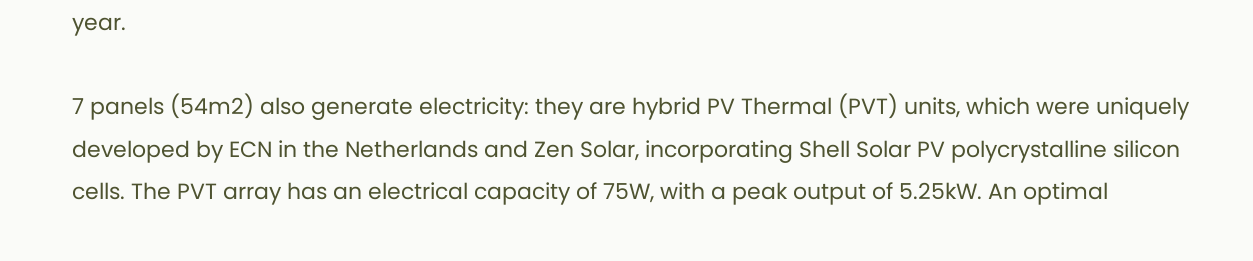year.

7 panels (54m2) also generate electricity: they are hybrid PV Thermal (PVT) units, which were uniquely developed by ECN in the Netherlands and Zen Solar, incorporating Shell Solar PV polycrystalline silicon cells. The PVT array has an electrical capacity of 75W, with a peak output of 5.25kW. An optimal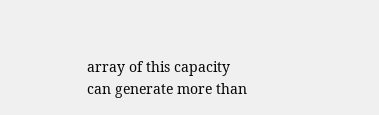array of this capacity can generate more than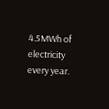4.5MWh of electricity every year.